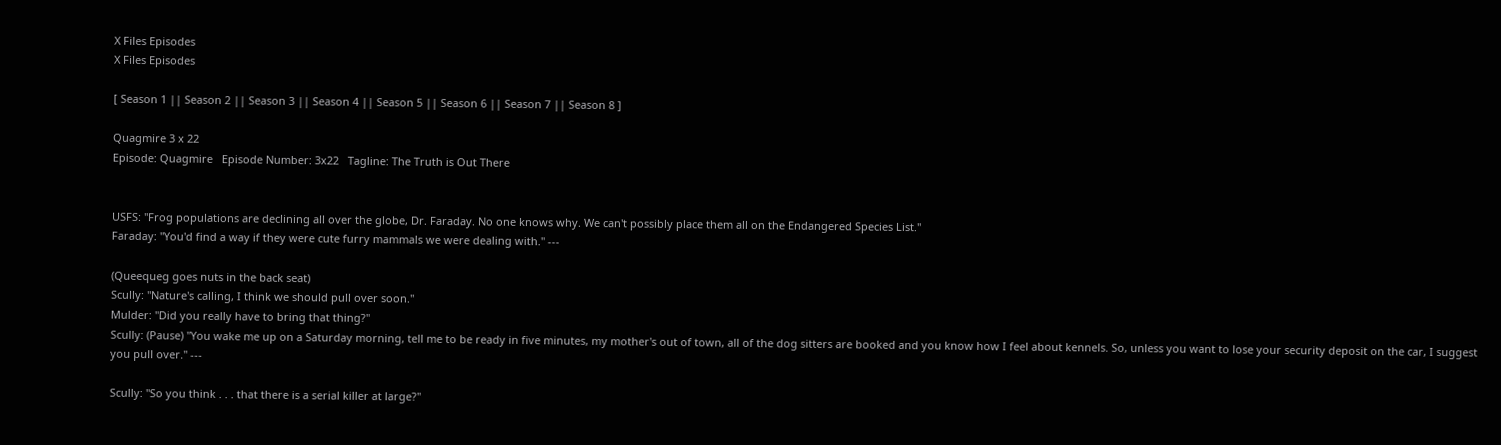X Files Episodes
X Files Episodes

[ Season 1 || Season 2 || Season 3 || Season 4 || Season 5 || Season 6 || Season 7 || Season 8 ]

Quagmire 3 x 22
Episode: Quagmire   Episode Number: 3x22   Tagline: The Truth is Out There


USFS: "Frog populations are declining all over the globe, Dr. Faraday. No one knows why. We can't possibly place them all on the Endangered Species List."
Faraday: "You'd find a way if they were cute furry mammals we were dealing with." ---

(Queequeg goes nuts in the back seat)
Scully: "Nature's calling, I think we should pull over soon."
Mulder: "Did you really have to bring that thing?"
Scully: (Pause) "You wake me up on a Saturday morning, tell me to be ready in five minutes, my mother's out of town, all of the dog sitters are booked and you know how I feel about kennels. So, unless you want to lose your security deposit on the car, I suggest you pull over." ---

Scully: "So you think . . . that there is a serial killer at large?"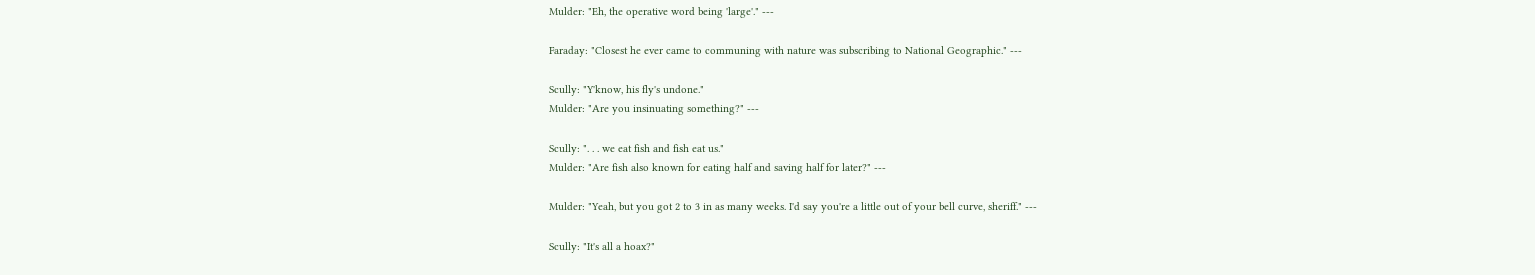Mulder: "Eh, the operative word being 'large'." ---

Faraday: "Closest he ever came to communing with nature was subscribing to National Geographic." ---

Scully: "Y'know, his fly's undone."
Mulder: "Are you insinuating something?" ---

Scully: ". . . we eat fish and fish eat us."
Mulder: "Are fish also known for eating half and saving half for later?" ---

Mulder: "Yeah, but you got 2 to 3 in as many weeks. I'd say you're a little out of your bell curve, sheriff." ---

Scully: "It's all a hoax?"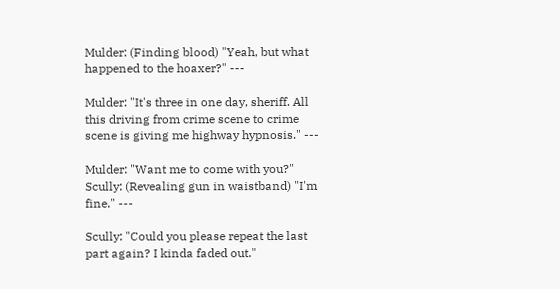Mulder: (Finding blood) "Yeah, but what happened to the hoaxer?" ---

Mulder: "It's three in one day, sheriff. All this driving from crime scene to crime scene is giving me highway hypnosis." ---

Mulder: "Want me to come with you?"
Scully: (Revealing gun in waistband) "I'm fine." ---

Scully: "Could you please repeat the last part again? I kinda faded out."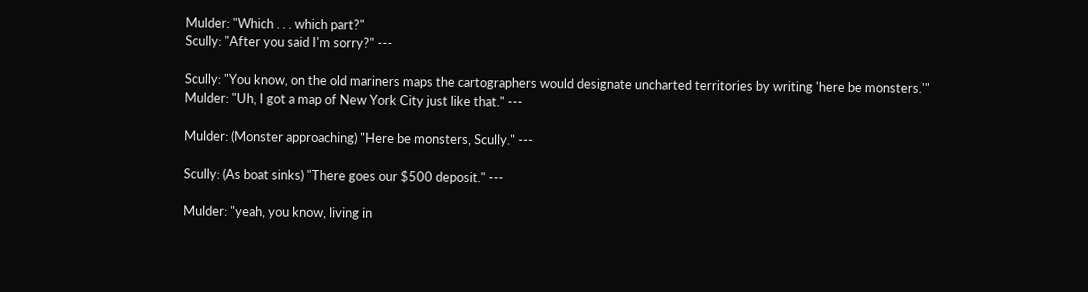Mulder: "Which . . . which part?"
Scully: "After you said I'm sorry?" ---

Scully: "You know, on the old mariners maps the cartographers would designate uncharted territories by writing 'here be monsters.'"
Mulder: "Uh, I got a map of New York City just like that." ---

Mulder: (Monster approaching) "Here be monsters, Scully." ---

Scully: (As boat sinks) "There goes our $500 deposit." ---

Mulder: "yeah, you know, living in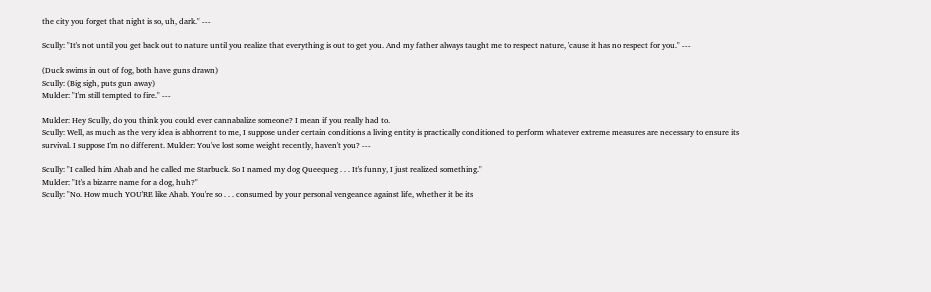the city you forget that night is so, uh, dark." ---

Scully: "It's not until you get back out to nature until you realize that everything is out to get you. And my father always taught me to respect nature, 'cause it has no respect for you." ---

(Duck swims in out of fog, both have guns drawn)
Scully: (Big sigh, puts gun away)
Mulder: "I'm still tempted to fire." ---

Mulder: Hey Scully, do you think you could ever cannabalize someone? I mean if you really had to.
Scully: Well, as much as the very idea is abhorrent to me, I suppose under certain conditions a living entity is practically conditioned to perform whatever extreme measures are necessary to ensure its survival. I suppose I'm no different. Mulder: You've lost some weight recently, haven't you? ---

Scully: "I called him Ahab and he called me Starbuck. So I named my dog Queequeg . . . It's funny, I just realized something."
Mulder: "It's a bizarre name for a dog, huh?"
Scully: "No. How much YOU'RE like Ahab. You're so . . . consumed by your personal vengeance against life, whether it be its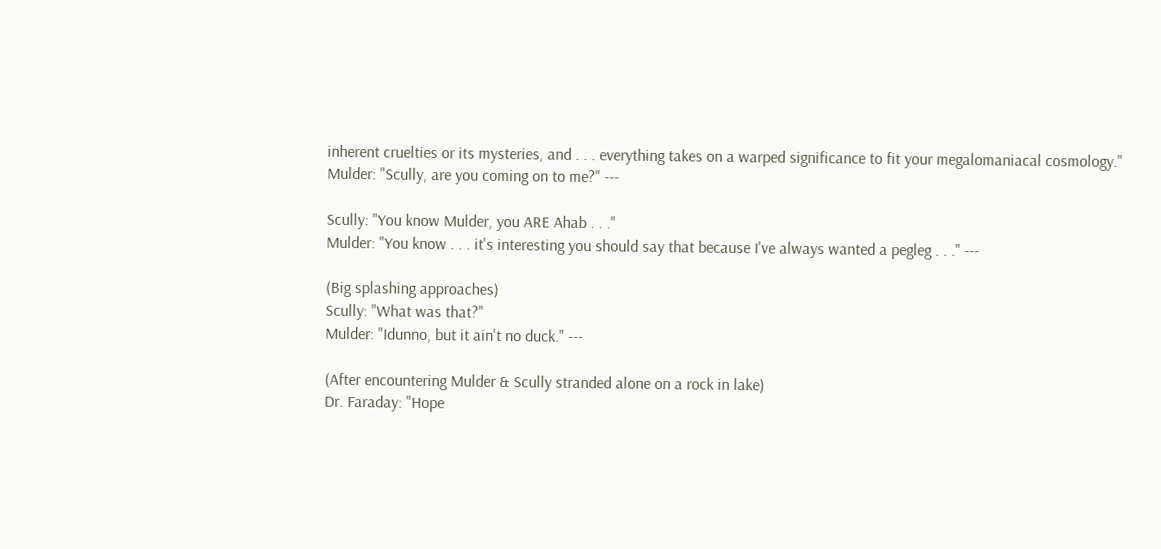inherent cruelties or its mysteries, and . . . everything takes on a warped significance to fit your megalomaniacal cosmology."
Mulder: "Scully, are you coming on to me?" ---

Scully: "You know Mulder, you ARE Ahab . . ."
Mulder: "You know . . . it's interesting you should say that because I've always wanted a pegleg . . ." ---

(Big splashing approaches)
Scully: "What was that?"
Mulder: "Idunno, but it ain't no duck." ---

(After encountering Mulder & Scully stranded alone on a rock in lake)
Dr. Faraday: "Hope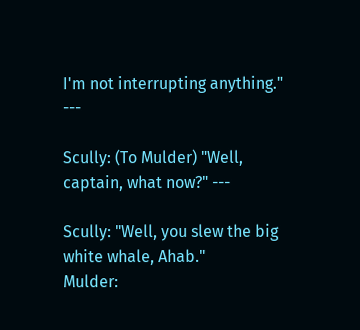I'm not interrupting anything." ---

Scully: (To Mulder) "Well, captain, what now?" ---

Scully: "Well, you slew the big white whale, Ahab."
Mulder: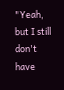"Yeah, but I still don't have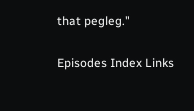that pegleg."

Episodes Index Links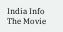India Info The Movie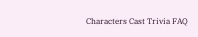Characters Cast Trivia FAQ